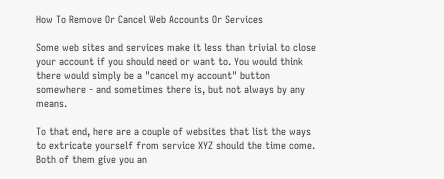How To Remove Or Cancel Web Accounts Or Services

Some web sites and services make it less than trivial to close your account if you should need or want to. You would think there would simply be a "cancel my account" button somewhere - and sometimes there is, but not always by any means.

To that end, here are a couple of websites that list the ways to extricate yourself from service XYZ should the time come. Both of them give you an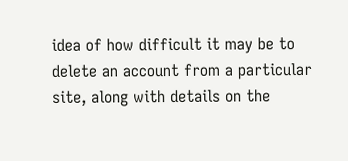idea of how difficult it may be to delete an account from a particular site, along with details on the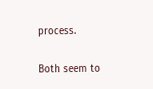process.

Both seem to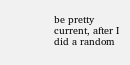be pretty current, after I did a random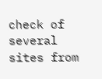check of several sites from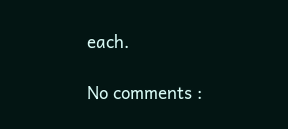each.

No comments :